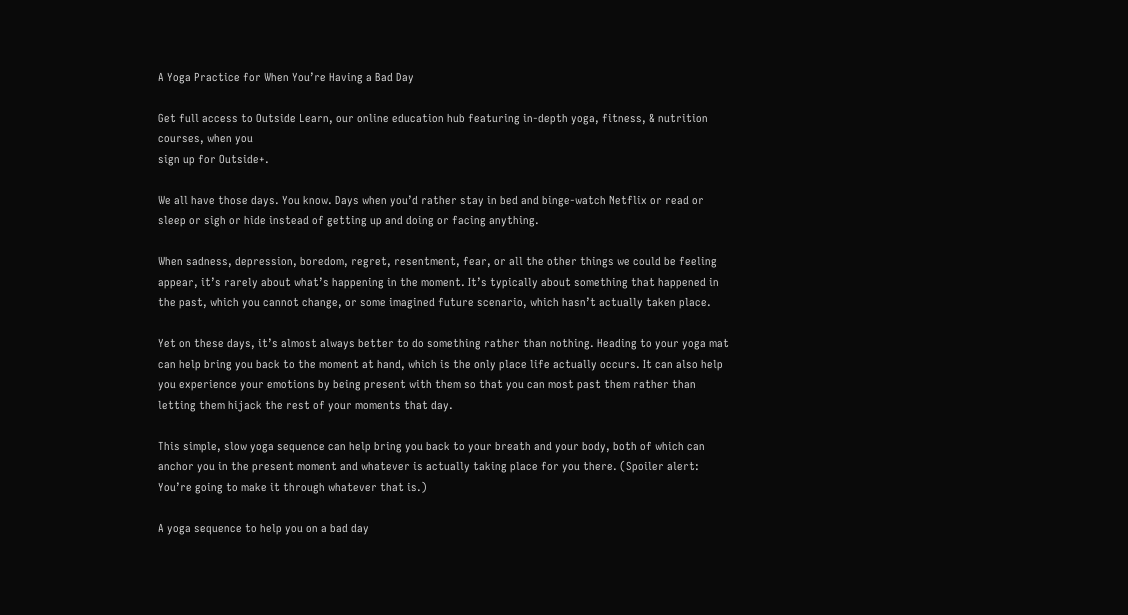A Yoga Practice for When You’re Having a Bad Day

Get full access to Outside Learn, our online education hub featuring in-depth yoga, fitness, & nutrition courses, when you
sign up for Outside+.

We all have those days. You know. Days when you’d rather stay in bed and binge-watch Netflix or read or sleep or sigh or hide instead of getting up and doing or facing anything.

When sadness, depression, boredom, regret, resentment, fear, or all the other things we could be feeling appear, it’s rarely about what’s happening in the moment. It’s typically about something that happened in the past, which you cannot change, or some imagined future scenario, which hasn’t actually taken place.

Yet on these days, it’s almost always better to do something rather than nothing. Heading to your yoga mat can help bring you back to the moment at hand, which is the only place life actually occurs. It can also help you experience your emotions by being present with them so that you can most past them rather than letting them hijack the rest of your moments that day.

This simple, slow yoga sequence can help bring you back to your breath and your body, both of which can anchor you in the present moment and whatever is actually taking place for you there. (Spoiler alert: You’re going to make it through whatever that is.)

A yoga sequence to help you on a bad day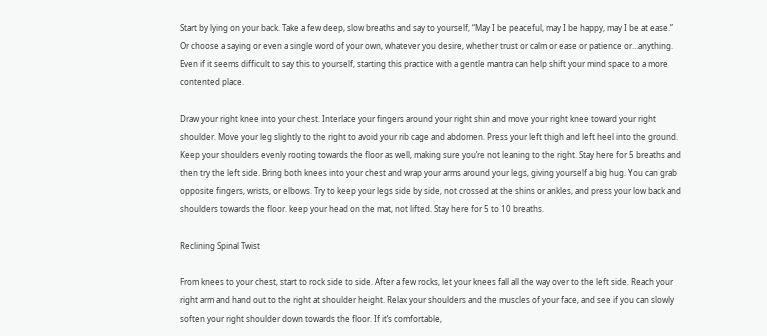Start by lying on your back. Take a few deep, slow breaths and say to yourself, “May I be peaceful, may I be happy, may I be at ease.” Or choose a saying or even a single word of your own, whatever you desire, whether trust or calm or ease or patience or…anything. Even if it seems difficult to say this to yourself, starting this practice with a gentle mantra can help shift your mind space to a more contented place.

Draw your right knee into your chest. Interlace your fingers around your right shin and move your right knee toward your right shoulder. Move your leg slightly to the right to avoid your rib cage and abdomen. Press your left thigh and left heel into the ground. Keep your shoulders evenly rooting towards the floor as well, making sure you’re not leaning to the right. Stay here for 5 breaths and then try the left side. Bring both knees into your chest and wrap your arms around your legs, giving yourself a big hug. You can grab opposite fingers, wrists, or elbows. Try to keep your legs side by side, not crossed at the shins or ankles, and press your low back and shoulders towards the floor. keep your head on the mat, not lifted. Stay here for 5 to 10 breaths.

Reclining Spinal Twist

From knees to your chest, start to rock side to side. After a few rocks, let your knees fall all the way over to the left side. Reach your right arm and hand out to the right at shoulder height. Relax your shoulders and the muscles of your face, and see if you can slowly soften your right shoulder down towards the floor. If it’s comfortable,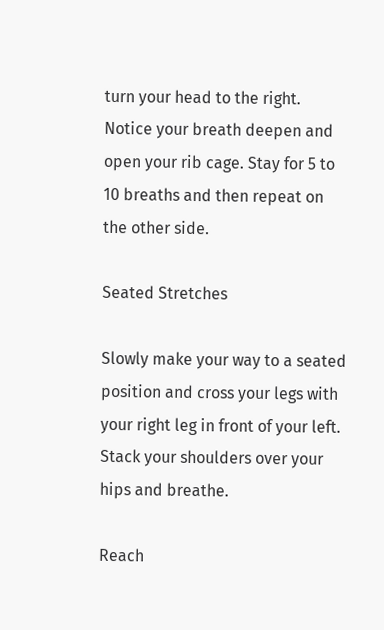turn your head to the right. Notice your breath deepen and open your rib cage. Stay for 5 to 10 breaths and then repeat on the other side.

Seated Stretches

Slowly make your way to a seated position and cross your legs with your right leg in front of your left. Stack your shoulders over your hips and breathe.

Reach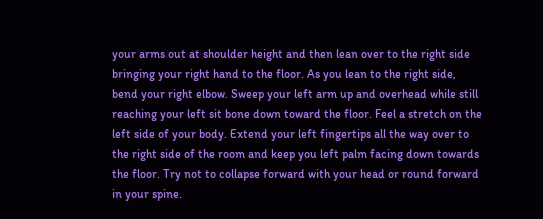your arms out at shoulder height and then lean over to the right side bringing your right hand to the floor. As you lean to the right side, bend your right elbow. Sweep your left arm up and overhead while still reaching your left sit bone down toward the floor. Feel a stretch on the left side of your body. Extend your left fingertips all the way over to the right side of the room and keep you left palm facing down towards the floor. Try not to collapse forward with your head or round forward in your spine.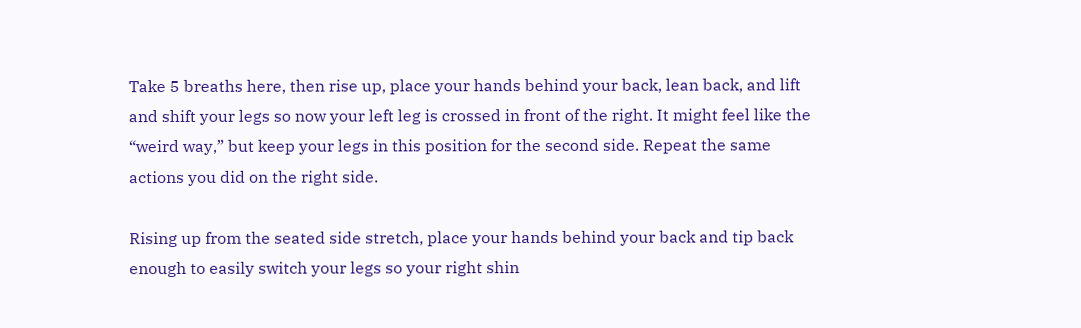Take 5 breaths here, then rise up, place your hands behind your back, lean back, and lift and shift your legs so now your left leg is crossed in front of the right. It might feel like the “weird way,” but keep your legs in this position for the second side. Repeat the same actions you did on the right side.

Rising up from the seated side stretch, place your hands behind your back and tip back enough to easily switch your legs so your right shin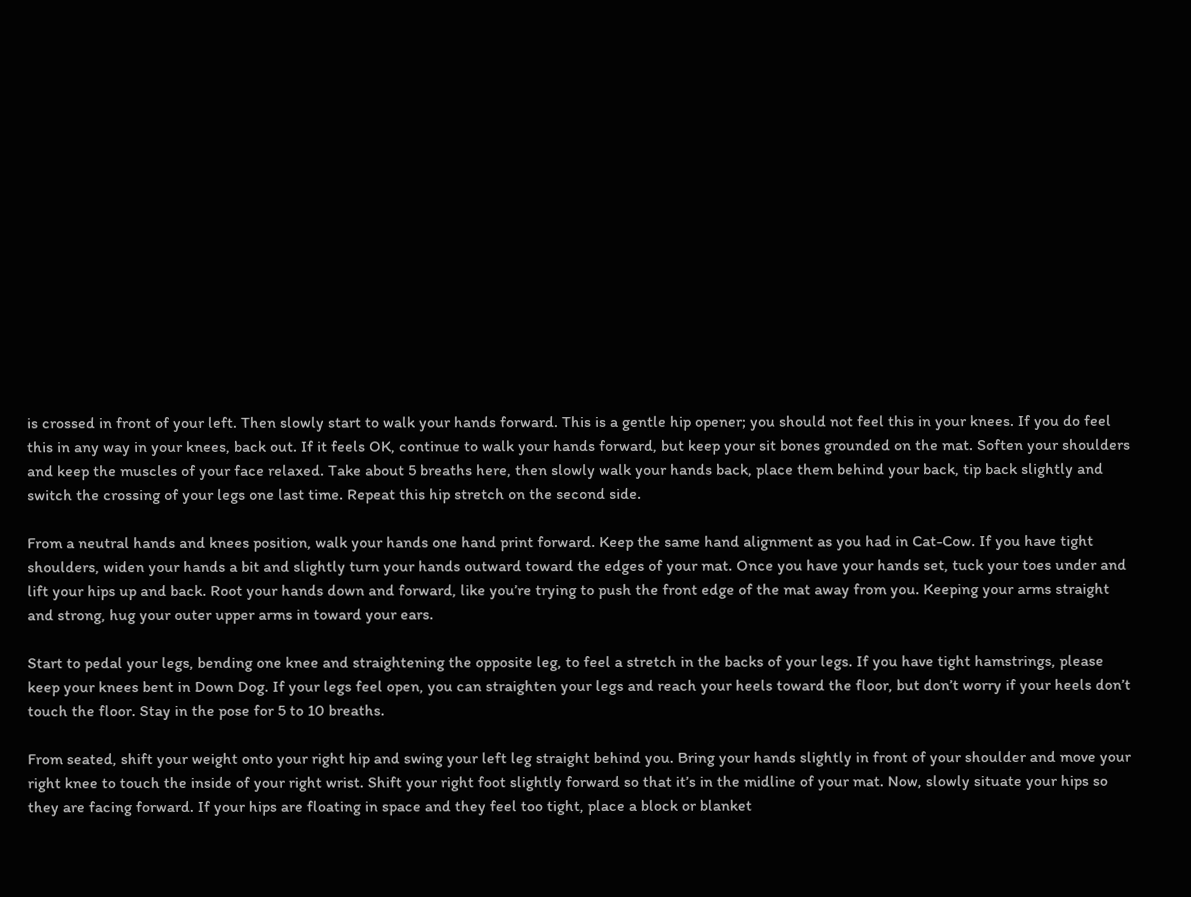is crossed in front of your left. Then slowly start to walk your hands forward. This is a gentle hip opener; you should not feel this in your knees. If you do feel this in any way in your knees, back out. If it feels OK, continue to walk your hands forward, but keep your sit bones grounded on the mat. Soften your shoulders and keep the muscles of your face relaxed. Take about 5 breaths here, then slowly walk your hands back, place them behind your back, tip back slightly and switch the crossing of your legs one last time. Repeat this hip stretch on the second side.

From a neutral hands and knees position, walk your hands one hand print forward. Keep the same hand alignment as you had in Cat-Cow. If you have tight shoulders, widen your hands a bit and slightly turn your hands outward toward the edges of your mat. Once you have your hands set, tuck your toes under and lift your hips up and back. Root your hands down and forward, like you’re trying to push the front edge of the mat away from you. Keeping your arms straight and strong, hug your outer upper arms in toward your ears.

Start to pedal your legs, bending one knee and straightening the opposite leg, to feel a stretch in the backs of your legs. If you have tight hamstrings, please keep your knees bent in Down Dog. If your legs feel open, you can straighten your legs and reach your heels toward the floor, but don’t worry if your heels don’t touch the floor. Stay in the pose for 5 to 10 breaths.

From seated, shift your weight onto your right hip and swing your left leg straight behind you. Bring your hands slightly in front of your shoulder and move your right knee to touch the inside of your right wrist. Shift your right foot slightly forward so that it’s in the midline of your mat. Now, slowly situate your hips so they are facing forward. If your hips are floating in space and they feel too tight, place a block or blanket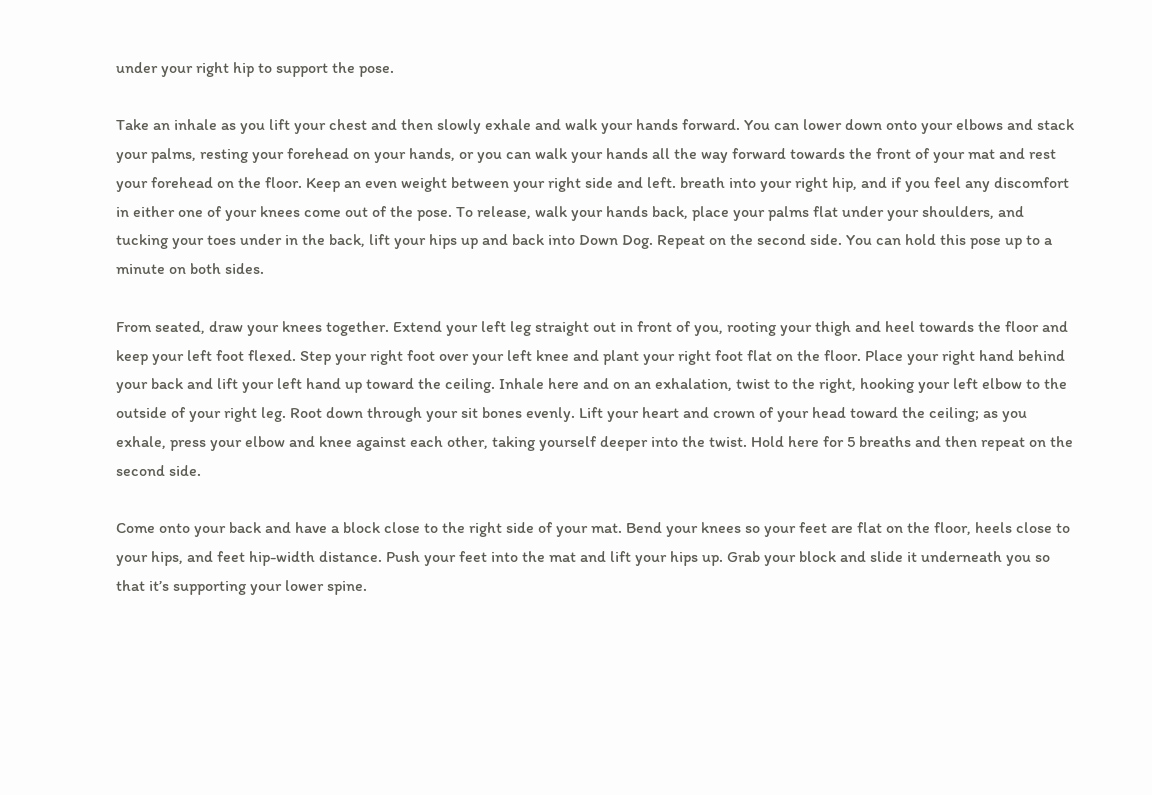under your right hip to support the pose.

Take an inhale as you lift your chest and then slowly exhale and walk your hands forward. You can lower down onto your elbows and stack your palms, resting your forehead on your hands, or you can walk your hands all the way forward towards the front of your mat and rest your forehead on the floor. Keep an even weight between your right side and left. breath into your right hip, and if you feel any discomfort in either one of your knees come out of the pose. To release, walk your hands back, place your palms flat under your shoulders, and tucking your toes under in the back, lift your hips up and back into Down Dog. Repeat on the second side. You can hold this pose up to a minute on both sides.

From seated, draw your knees together. Extend your left leg straight out in front of you, rooting your thigh and heel towards the floor and keep your left foot flexed. Step your right foot over your left knee and plant your right foot flat on the floor. Place your right hand behind your back and lift your left hand up toward the ceiling. Inhale here and on an exhalation, twist to the right, hooking your left elbow to the outside of your right leg. Root down through your sit bones evenly. Lift your heart and crown of your head toward the ceiling; as you exhale, press your elbow and knee against each other, taking yourself deeper into the twist. Hold here for 5 breaths and then repeat on the second side.

Come onto your back and have a block close to the right side of your mat. Bend your knees so your feet are flat on the floor, heels close to your hips, and feet hip-width distance. Push your feet into the mat and lift your hips up. Grab your block and slide it underneath you so that it’s supporting your lower spine.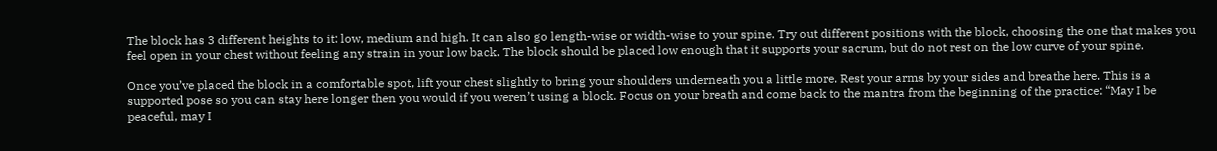The block has 3 different heights to it: low, medium and high. It can also go length-wise or width-wise to your spine. Try out different positions with the block, choosing the one that makes you feel open in your chest without feeling any strain in your low back. The block should be placed low enough that it supports your sacrum, but do not rest on the low curve of your spine.

Once you’ve placed the block in a comfortable spot, lift your chest slightly to bring your shoulders underneath you a little more. Rest your arms by your sides and breathe here. This is a supported pose so you can stay here longer then you would if you weren’t using a block. Focus on your breath and come back to the mantra from the beginning of the practice: “May I be peaceful, may I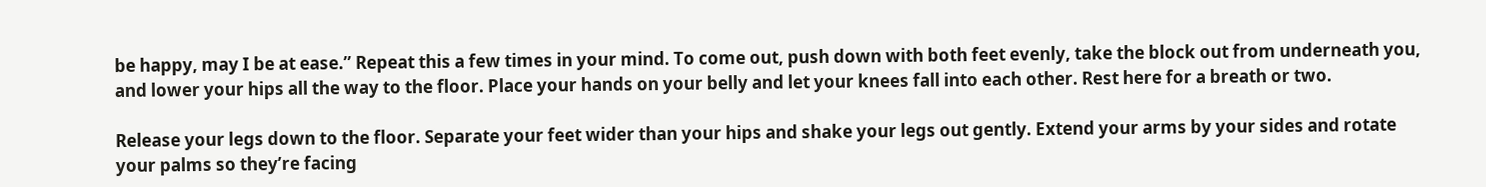be happy, may I be at ease.” Repeat this a few times in your mind. To come out, push down with both feet evenly, take the block out from underneath you, and lower your hips all the way to the floor. Place your hands on your belly and let your knees fall into each other. Rest here for a breath or two.

Release your legs down to the floor. Separate your feet wider than your hips and shake your legs out gently. Extend your arms by your sides and rotate your palms so they’re facing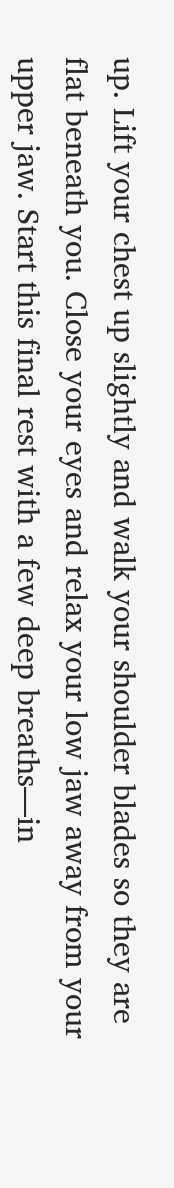up. Lift your chest up slightly and walk your shoulder blades so they are flat beneath you. Close your eyes and relax your low jaw away from your upper jaw. Start this final rest with a few deep breaths—in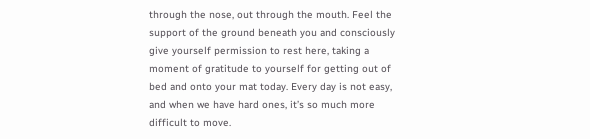through the nose, out through the mouth. Feel the support of the ground beneath you and consciously give yourself permission to rest here, taking a moment of gratitude to yourself for getting out of bed and onto your mat today. Every day is not easy, and when we have hard ones, it’s so much more difficult to move.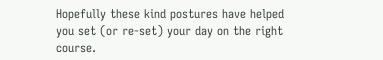Hopefully these kind postures have helped you set (or re-set) your day on the right course.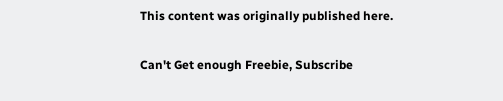This content was originally published here.

Can't Get enough Freebie, Subscribe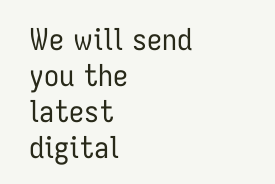We will send you the latest digital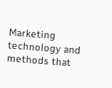Marketing technology and methods that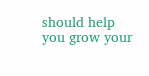should help you grow your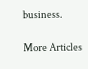business.

More Articles